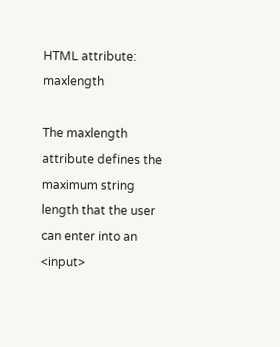HTML attribute: maxlength

The maxlength attribute defines the maximum string length that the user can enter into an <input>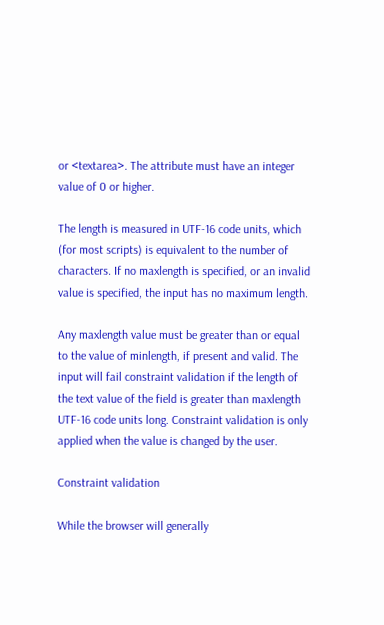or <textarea>. The attribute must have an integer value of 0 or higher.

The length is measured in UTF-16 code units, which (for most scripts) is equivalent to the number of characters. If no maxlength is specified, or an invalid value is specified, the input has no maximum length.

Any maxlength value must be greater than or equal to the value of minlength, if present and valid. The input will fail constraint validation if the length of the text value of the field is greater than maxlength UTF-16 code units long. Constraint validation is only applied when the value is changed by the user.

Constraint validation

While the browser will generally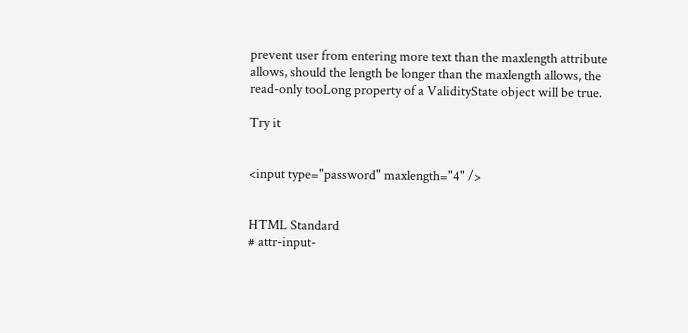prevent user from entering more text than the maxlength attribute allows, should the length be longer than the maxlength allows, the read-only tooLong property of a ValidityState object will be true.

Try it


<input type="password" maxlength="4" />


HTML Standard
# attr-input-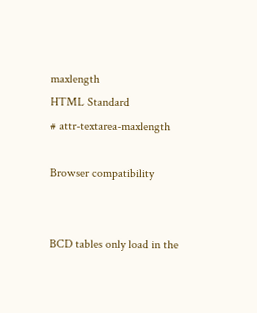maxlength
HTML Standard
# attr-textarea-maxlength

Browser compatibility


BCD tables only load in the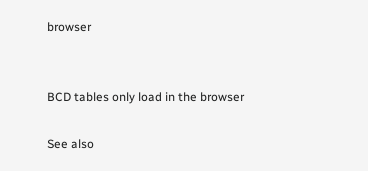browser


BCD tables only load in the browser

See also